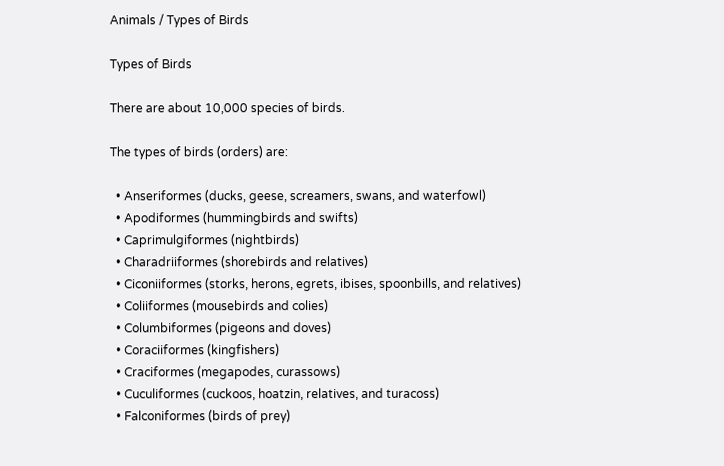Animals / Types of Birds

Types of Birds

There are about 10,000 species of birds.

The types of birds (orders) are:

  • Anseriformes (ducks, geese, screamers, swans, and waterfowl)
  • Apodiformes (hummingbirds and swifts)
  • Caprimulgiformes (nightbirds)
  • Charadriiformes (shorebirds and relatives)
  • Ciconiiformes (storks, herons, egrets, ibises, spoonbills, and relatives)
  • Coliiformes (mousebirds and colies)
  • Columbiformes (pigeons and doves)
  • Coraciiformes (kingfishers)
  • Craciformes (megapodes, curassows)
  • Cuculiformes (cuckoos, hoatzin, relatives, and turacoss)
  • Falconiformes (birds of prey)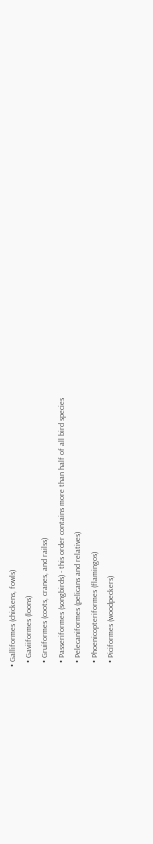• Galliformes (chickens, fowls)
  • Gaviiformes (loons)
  • Gruiformes (coots, cranes, and railss)
  • Passeriformes (songbirds) - this order contains more than half of all bird species
  • Pelecaniformes (pelicans and relatives)
  • Phoenicopteriformes (flamingos)
  • Piciformes (woodpeckers)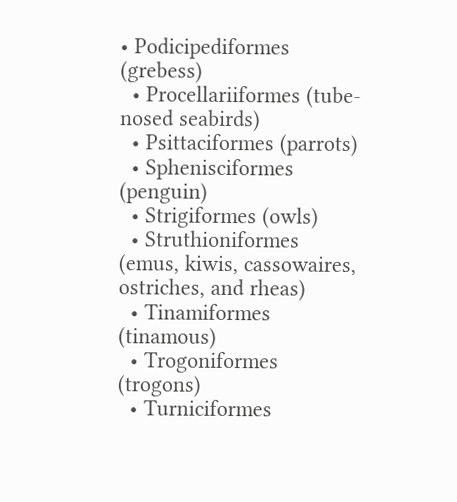• Podicipediformes (grebess)
  • Procellariiformes (tube-nosed seabirds)
  • Psittaciformes (parrots)
  • Sphenisciformes (penguin)
  • Strigiformes (owls)
  • Struthioniformes (emus, kiwis, cassowaires, ostriches, and rheas)
  • Tinamiformes (tinamous)
  • Trogoniformes (trogons)
  • Turniciformes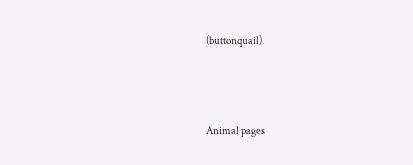(buttonquail)





Animal pages